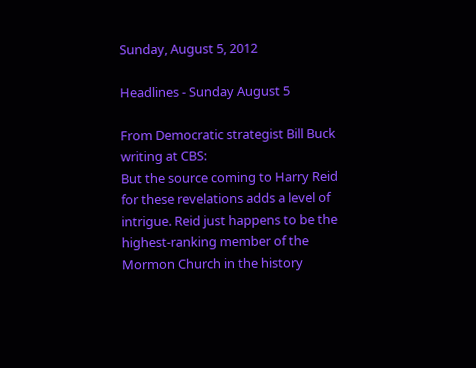Sunday, August 5, 2012

Headlines - Sunday August 5

From Democratic strategist Bill Buck writing at CBS:
But the source coming to Harry Reid for these revelations adds a level of intrigue. Reid just happens to be the highest-ranking member of the Mormon Church in the history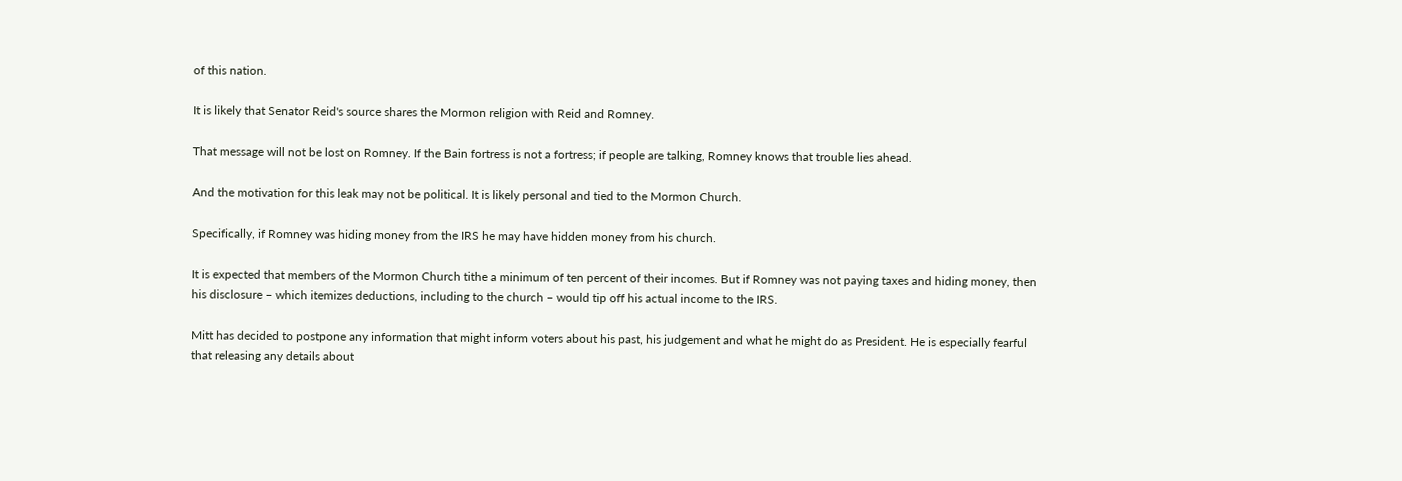of this nation.

It is likely that Senator Reid's source shares the Mormon religion with Reid and Romney.

That message will not be lost on Romney. If the Bain fortress is not a fortress; if people are talking, Romney knows that trouble lies ahead.

And the motivation for this leak may not be political. It is likely personal and tied to the Mormon Church.

Specifically, if Romney was hiding money from the IRS he may have hidden money from his church.

It is expected that members of the Mormon Church tithe a minimum of ten percent of their incomes. But if Romney was not paying taxes and hiding money, then his disclosure – which itemizes deductions, including to the church – would tip off his actual income to the IRS.

Mitt has decided to postpone any information that might inform voters about his past, his judgement and what he might do as President. He is especially fearful that releasing any details about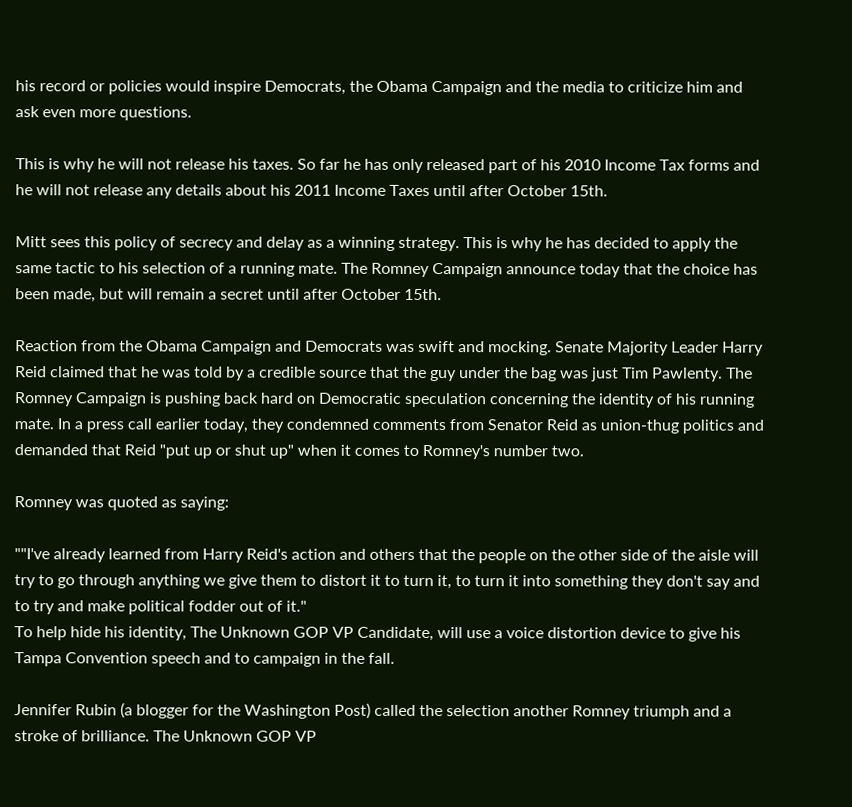his record or policies would inspire Democrats, the Obama Campaign and the media to criticize him and ask even more questions.

This is why he will not release his taxes. So far he has only released part of his 2010 Income Tax forms and he will not release any details about his 2011 Income Taxes until after October 15th.

Mitt sees this policy of secrecy and delay as a winning strategy. This is why he has decided to apply the same tactic to his selection of a running mate. The Romney Campaign announce today that the choice has been made, but will remain a secret until after October 15th.

Reaction from the Obama Campaign and Democrats was swift and mocking. Senate Majority Leader Harry Reid claimed that he was told by a credible source that the guy under the bag was just Tim Pawlenty. The Romney Campaign is pushing back hard on Democratic speculation concerning the identity of his running mate. In a press call earlier today, they condemned comments from Senator Reid as union-thug politics and demanded that Reid "put up or shut up" when it comes to Romney's number two.

Romney was quoted as saying:

""I've already learned from Harry Reid's action and others that the people on the other side of the aisle will try to go through anything we give them to distort it to turn it, to turn it into something they don't say and to try and make political fodder out of it."
To help hide his identity, The Unknown GOP VP Candidate, will use a voice distortion device to give his Tampa Convention speech and to campaign in the fall.

Jennifer Rubin (a blogger for the Washington Post) called the selection another Romney triumph and a stroke of brilliance. The Unknown GOP VP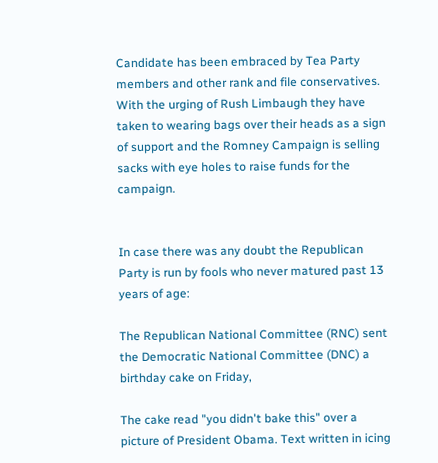Candidate has been embraced by Tea Party members and other rank and file conservatives. With the urging of Rush Limbaugh they have taken to wearing bags over their heads as a sign of support and the Romney Campaign is selling sacks with eye holes to raise funds for the campaign.


In case there was any doubt the Republican Party is run by fools who never matured past 13 years of age:

The Republican National Committee (RNC) sent the Democratic National Committee (DNC) a birthday cake on Friday,

The cake read "you didn't bake this" over a picture of President Obama. Text written in icing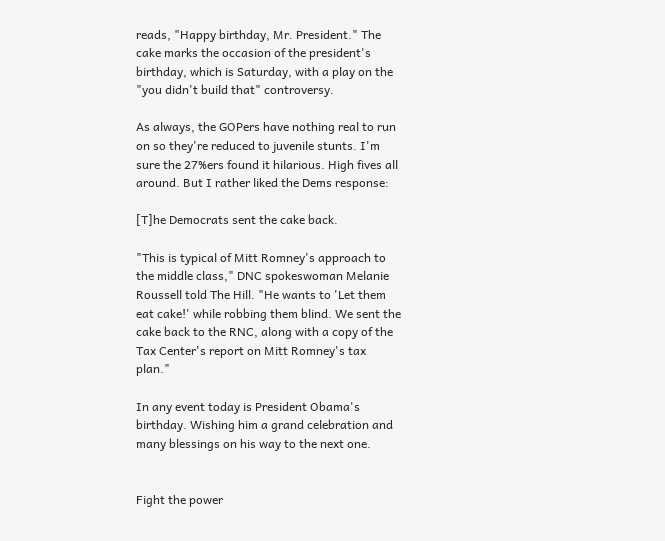reads, "Happy birthday, Mr. President." The cake marks the occasion of the president's birthday, which is Saturday, with a play on the "you didn't build that" controversy.

As always, the GOPers have nothing real to run on so they're reduced to juvenile stunts. I'm sure the 27%ers found it hilarious. High fives all around. But I rather liked the Dems response:

[T]he Democrats sent the cake back.

"This is typical of Mitt Romney's approach to the middle class," DNC spokeswoman Melanie Roussell told The Hill. "He wants to 'Let them eat cake!' while robbing them blind. We sent the cake back to the RNC, along with a copy of the Tax Center's report on Mitt Romney's tax plan."

In any event today is President Obama's birthday. Wishing him a grand celebration and many blessings on his way to the next one.


Fight the power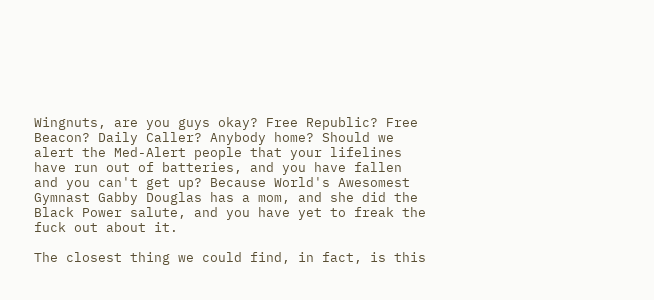Wingnuts, are you guys okay? Free Republic? Free Beacon? Daily Caller? Anybody home? Should we alert the Med-Alert people that your lifelines have run out of batteries, and you have fallen and you can't get up? Because World's Awesomest Gymnast Gabby Douglas has a mom, and she did the Black Power salute, and you have yet to freak the fuck out about it.

The closest thing we could find, in fact, is this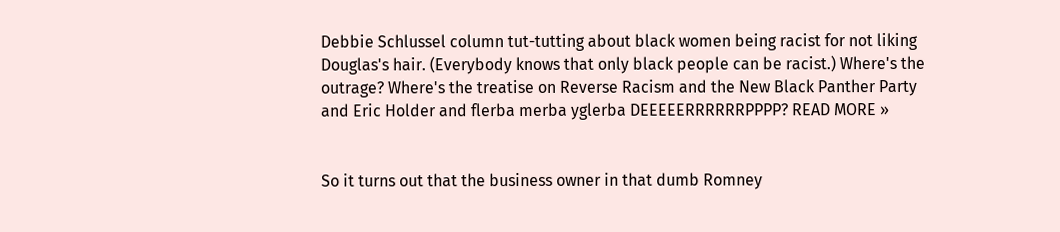Debbie Schlussel column tut-tutting about black women being racist for not liking Douglas's hair. (Everybody knows that only black people can be racist.) Where's the outrage? Where's the treatise on Reverse Racism and the New Black Panther Party and Eric Holder and flerba merba yglerba DEEEEERRRRRRPPPP? READ MORE »


So it turns out that the business owner in that dumb Romney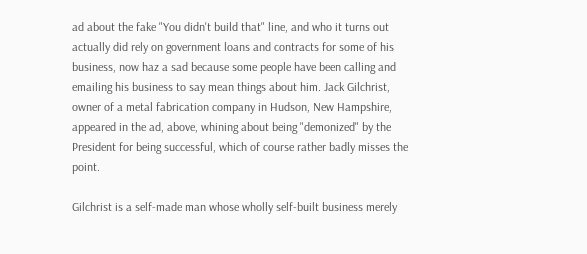ad about the fake "You didn't build that" line, and who it turns out actually did rely on government loans and contracts for some of his business, now haz a sad because some people have been calling and emailing his business to say mean things about him. Jack Gilchrist, owner of a metal fabrication company in Hudson, New Hampshire, appeared in the ad, above, whining about being "demonized" by the President for being successful, which of course rather badly misses the point.

Gilchrist is a self-made man whose wholly self-built business merely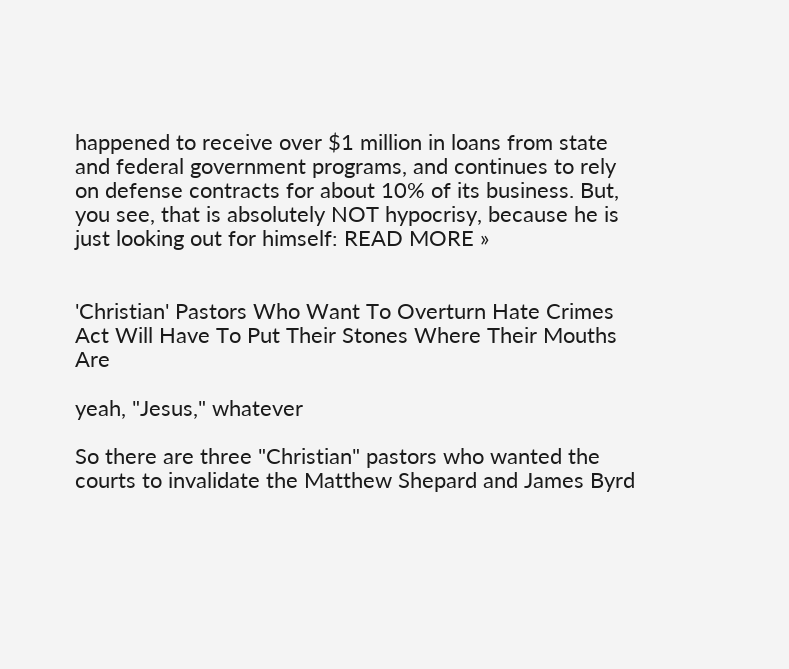happened to receive over $1 million in loans from state and federal government programs, and continues to rely on defense contracts for about 10% of its business. But, you see, that is absolutely NOT hypocrisy, because he is just looking out for himself: READ MORE »


'Christian' Pastors Who Want To Overturn Hate Crimes Act Will Have To Put Their Stones Where Their Mouths Are

yeah, "Jesus," whatever

So there are three "Christian" pastors who wanted the courts to invalidate the Matthew Shepard and James Byrd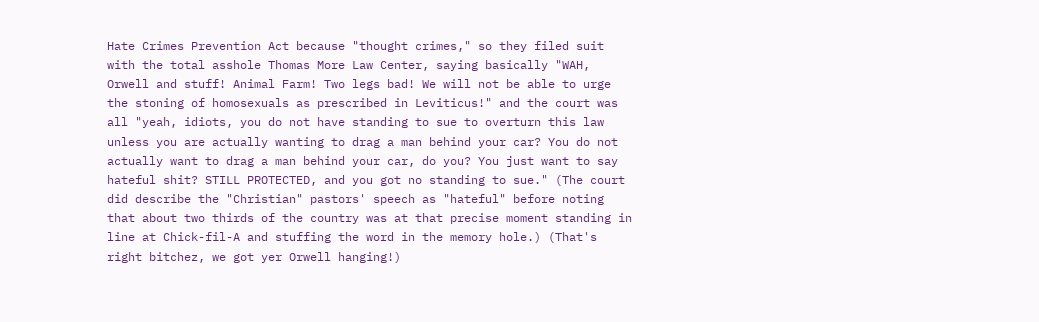Hate Crimes Prevention Act because "thought crimes," so they filed suit with the total asshole Thomas More Law Center, saying basically "WAH, Orwell and stuff! Animal Farm! Two legs bad! We will not be able to urge the stoning of homosexuals as prescribed in Leviticus!" and the court was all "yeah, idiots, you do not have standing to sue to overturn this law unless you are actually wanting to drag a man behind your car? You do not actually want to drag a man behind your car, do you? You just want to say hateful shit? STILL PROTECTED, and you got no standing to sue." (The court did describe the "Christian" pastors' speech as "hateful" before noting that about two thirds of the country was at that precise moment standing in line at Chick-fil-A and stuffing the word in the memory hole.) (That's right bitchez, we got yer Orwell hanging!)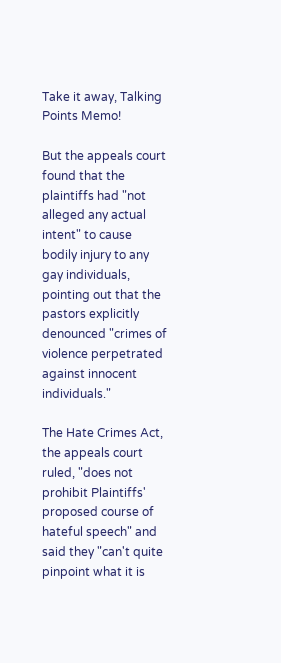Take it away, Talking Points Memo!

But the appeals court found that the plaintiffs had "not alleged any actual intent" to cause bodily injury to any gay individuals, pointing out that the pastors explicitly denounced "crimes of violence perpetrated against innocent individuals."

The Hate Crimes Act, the appeals court ruled, "does not prohibit Plaintiffs' proposed course of hateful speech" and said they "can't quite pinpoint what it is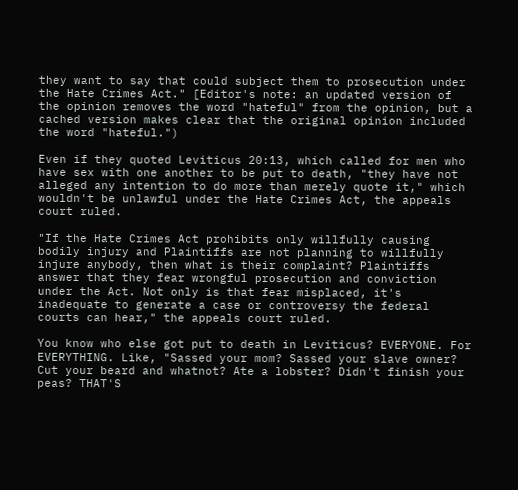they want to say that could subject them to prosecution under the Hate Crimes Act." [Editor's note: an updated version of the opinion removes the word "hateful" from the opinion, but a cached version makes clear that the original opinion included the word "hateful.")

Even if they quoted Leviticus 20:13, which called for men who have sex with one another to be put to death, "they have not alleged any intention to do more than merely quote it," which wouldn't be unlawful under the Hate Crimes Act, the appeals court ruled.

"If the Hate Crimes Act prohibits only willfully causing bodily injury and Plaintiffs are not planning to willfully injure anybody, then what is their complaint? Plaintiffs answer that they fear wrongful prosecution and conviction under the Act. Not only is that fear misplaced, it's inadequate to generate a case or controversy the federal courts can hear," the appeals court ruled.

You know who else got put to death in Leviticus? EVERYONE. For EVERYTHING. Like, "Sassed your mom? Sassed your slave owner? Cut your beard and whatnot? Ate a lobster? Didn't finish your peas? THAT'S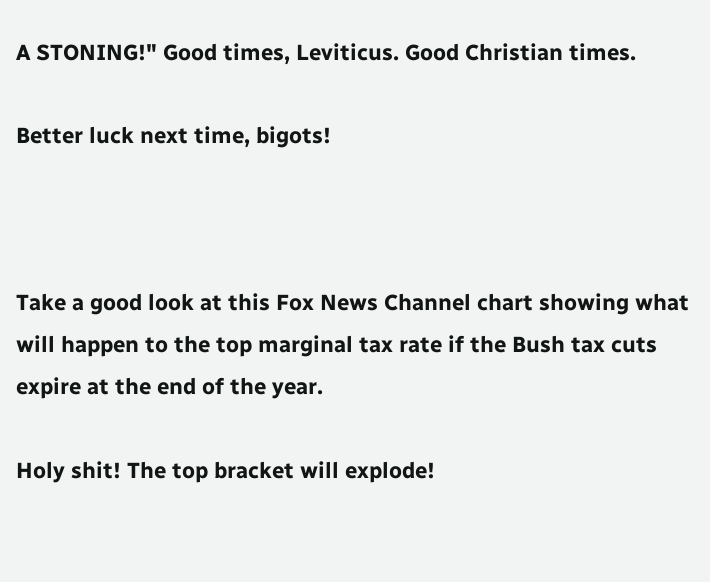A STONING!" Good times, Leviticus. Good Christian times.

Better luck next time, bigots!



Take a good look at this Fox News Channel chart showing what will happen to the top marginal tax rate if the Bush tax cuts expire at the end of the year.

Holy shit! The top bracket will explode!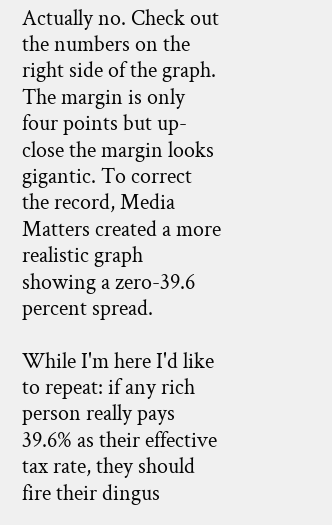Actually no. Check out the numbers on the right side of the graph. The margin is only four points but up-close the margin looks gigantic. To correct the record, Media Matters created a more realistic graph showing a zero-39.6 percent spread.

While I'm here I'd like to repeat: if any rich person really pays 39.6% as their effective tax rate, they should fire their dingus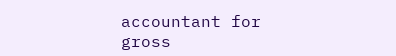accountant for gross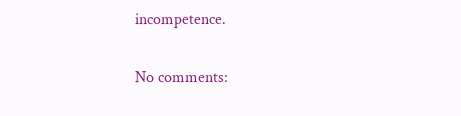incompetence.

No comments: